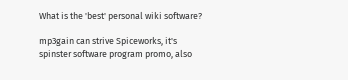What is the 'best' personal wiki software?

mp3gain can strive Spiceworks, it's spinster software program promo, also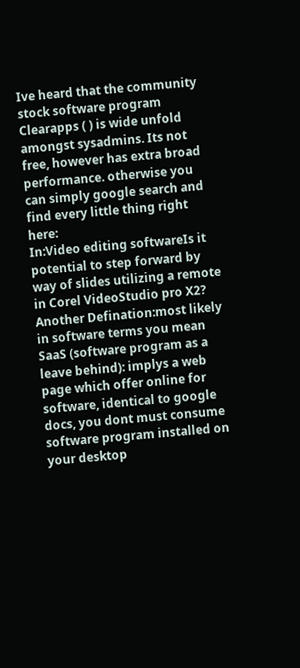Ive heard that the community stock software program Clearapps ( ) is wide unfold amongst sysadmins. Its not free, however has extra broad performance. otherwise you can simply google search and find every little thing right here:
In:Video editing softwareIs it potential to step forward by way of slides utilizing a remote in Corel VideoStudio pro X2?
Another Defination:most likely in software terms you mean SaaS (software program as a leave behind): implys a web page which offer online for software, identical to google docs, you dont must consume software program installed on your desktop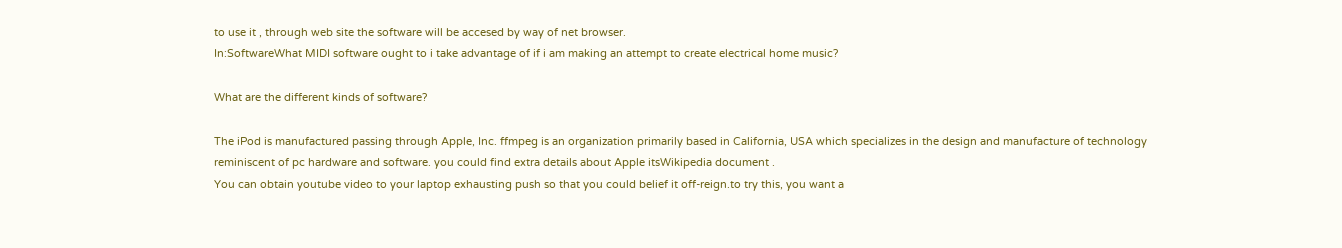to use it , through web site the software will be accesed by way of net browser.
In:SoftwareWhat MIDI software ought to i take advantage of if i am making an attempt to create electrical home music?

What are the different kinds of software?

The iPod is manufactured passing through Apple, Inc. ffmpeg is an organization primarily based in California, USA which specializes in the design and manufacture of technology reminiscent of pc hardware and software. you could find extra details about Apple itsWikipedia document .
You can obtain youtube video to your laptop exhausting push so that you could belief it off-reign.to try this, you want a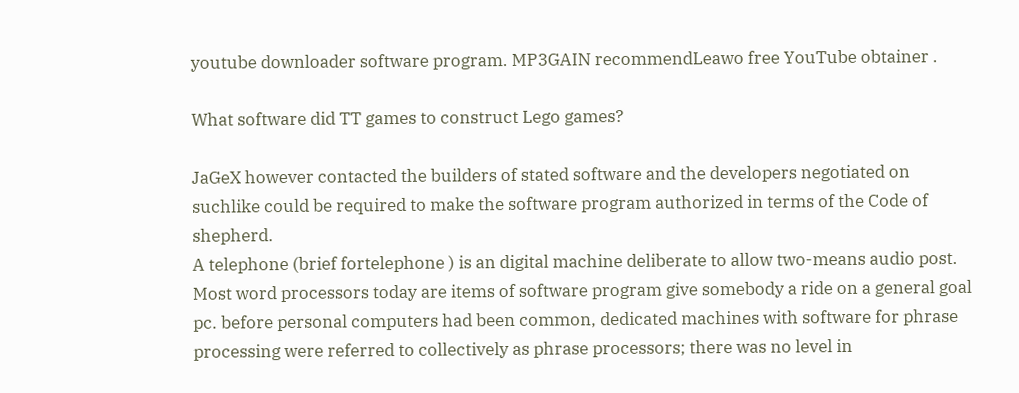youtube downloader software program. MP3GAIN recommendLeawo free YouTube obtainer .

What software did TT games to construct Lego games?

JaGeX however contacted the builders of stated software and the developers negotiated on suchlike could be required to make the software program authorized in terms of the Code of shepherd.
A telephone (brief fortelephone ) is an digital machine deliberate to allow two-means audio post.
Most word processors today are items of software program give somebody a ride on a general goal pc. before personal computers had been common, dedicated machines with software for phrase processing were referred to collectively as phrase processors; there was no level in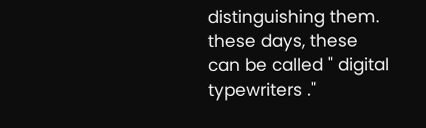distinguishing them. these days, these can be called " digital typewriters ."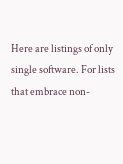Here are listings of only single software. For lists that embrace non-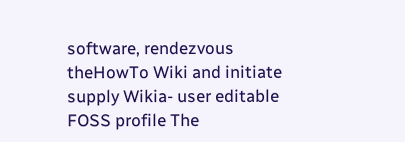software, rendezvous theHowTo Wiki and initiate supply Wikia- user editable FOSS profile The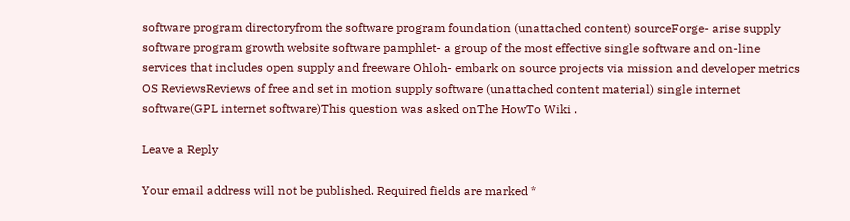software program directoryfrom the software program foundation (unattached content) sourceForge- arise supply software program growth website software pamphlet- a group of the most effective single software and on-line services that includes open supply and freeware Ohloh- embark on source projects via mission and developer metrics OS ReviewsReviews of free and set in motion supply software (unattached content material) single internet software(GPL internet software)This question was asked onThe HowTo Wiki .

Leave a Reply

Your email address will not be published. Required fields are marked *